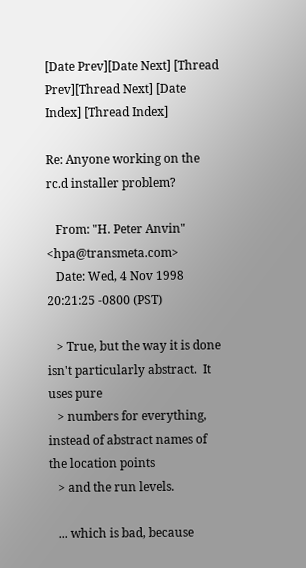[Date Prev][Date Next] [Thread Prev][Thread Next] [Date Index] [Thread Index]

Re: Anyone working on the rc.d installer problem?

   From: "H. Peter Anvin" <hpa@transmeta.com>
   Date: Wed, 4 Nov 1998 20:21:25 -0800 (PST)

   > True, but the way it is done isn't particularly abstract.  It uses pure
   > numbers for everything, instead of abstract names of the location points
   > and the run levels.

   ... which is bad, because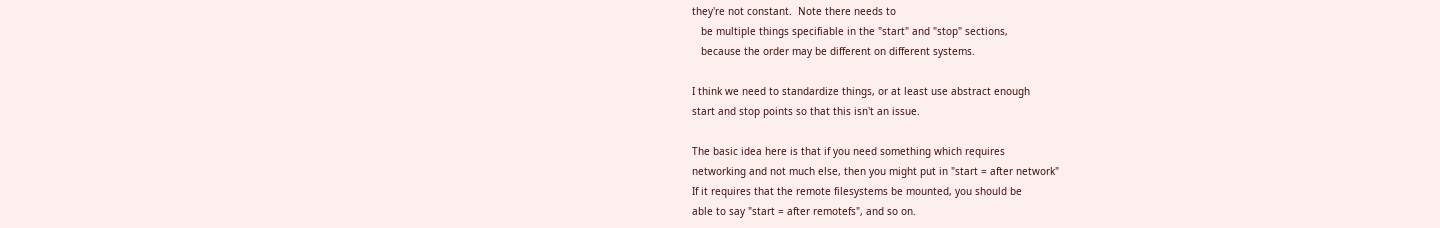they're not constant.  Note there needs to
   be multiple things specifiable in the "start" and "stop" sections,
   because the order may be different on different systems.

I think we need to standardize things, or at least use abstract enough
start and stop points so that this isn't an issue.

The basic idea here is that if you need something which requires
networking and not much else, then you might put in "start = after network"
If it requires that the remote filesystems be mounted, you should be
able to say "start = after remotefs", and so on.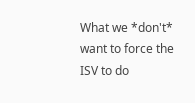What we *don't* want to force the ISV to do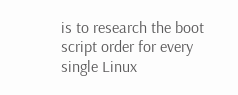is to research the boot
script order for every single Linux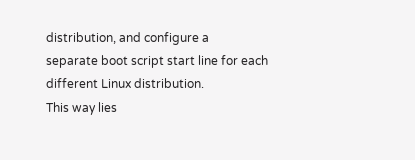distribution, and configure a
separate boot script start line for each different Linux distribution.
This way lies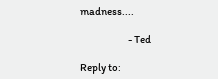madness....

                        - Ted

Reply to: